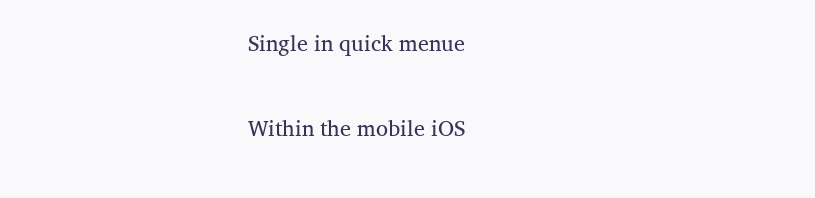Single in quick menue


Within the mobile iOS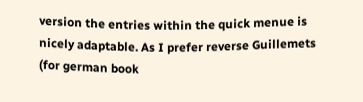version the entries within the quick menue is nicely adaptable. As I prefer reverse Guillemets (for german book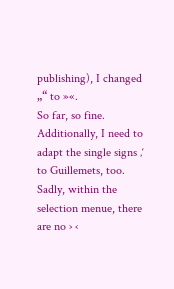publishing), I changed „“ to »«.
So far, so fine.
Additionally, I need to adapt the single signs ‚‘ to Guillemets, too.
Sadly, within the selection menue, there are no › ‹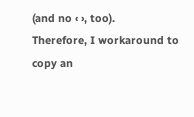(and no ‹ ›, too).
Therefore, I workaround to copy an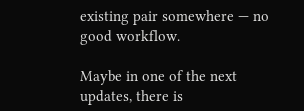existing pair somewhere — no good workflow.

Maybe in one of the next updates, there is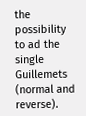the possibility to ad the single Guillemets (normal and reverse).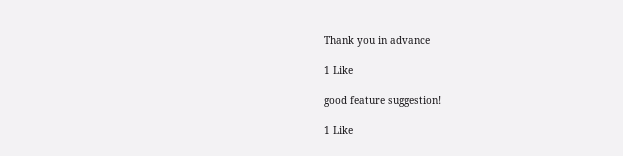Thank you in advance

1 Like

good feature suggestion!

1 Like